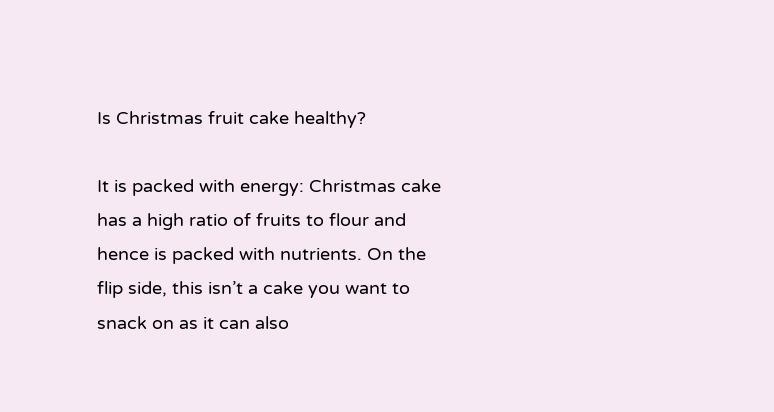Is Christmas fruit cake healthy?

It is packed with energy: Christmas cake has a high ratio of fruits to flour and hence is packed with nutrients. On the flip side, this isn’t a cake you want to snack on as it can also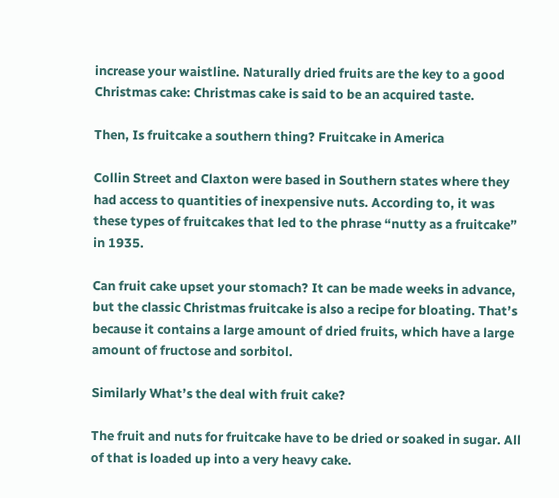increase your waistline. Naturally dried fruits are the key to a good Christmas cake: Christmas cake is said to be an acquired taste.

Then, Is fruitcake a southern thing? Fruitcake in America

Collin Street and Claxton were based in Southern states where they had access to quantities of inexpensive nuts. According to, it was these types of fruitcakes that led to the phrase “nutty as a fruitcake” in 1935.

Can fruit cake upset your stomach? It can be made weeks in advance, but the classic Christmas fruitcake is also a recipe for bloating. That’s because it contains a large amount of dried fruits, which have a large amount of fructose and sorbitol.

Similarly What’s the deal with fruit cake?

The fruit and nuts for fruitcake have to be dried or soaked in sugar. All of that is loaded up into a very heavy cake.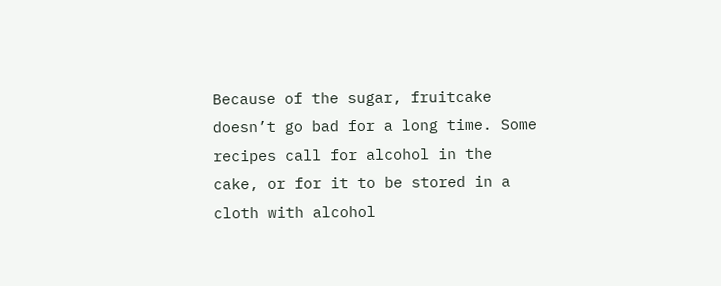Because of the sugar, fruitcake doesn’t go bad for a long time. Some recipes call for alcohol in the cake, or for it to be stored in a cloth with alcohol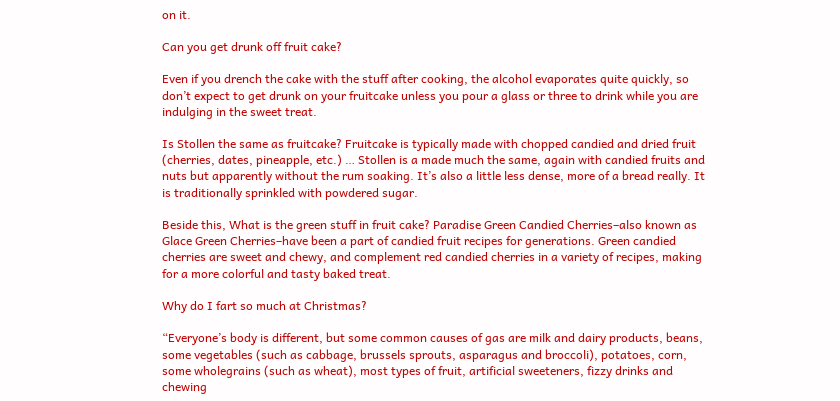on it.

Can you get drunk off fruit cake?

Even if you drench the cake with the stuff after cooking, the alcohol evaporates quite quickly, so don’t expect to get drunk on your fruitcake unless you pour a glass or three to drink while you are indulging in the sweet treat.

Is Stollen the same as fruitcake? Fruitcake is typically made with chopped candied and dried fruit (cherries, dates, pineapple, etc.) … Stollen is a made much the same, again with candied fruits and nuts but apparently without the rum soaking. It’s also a little less dense, more of a bread really. It is traditionally sprinkled with powdered sugar.

Beside this, What is the green stuff in fruit cake? Paradise Green Candied Cherries–also known as Glace Green Cherries–have been a part of candied fruit recipes for generations. Green candied cherries are sweet and chewy, and complement red candied cherries in a variety of recipes, making for a more colorful and tasty baked treat.

Why do I fart so much at Christmas?

“Everyone’s body is different, but some common causes of gas are milk and dairy products, beans, some vegetables (such as cabbage, brussels sprouts, asparagus and broccoli), potatoes, corn, some wholegrains (such as wheat), most types of fruit, artificial sweeteners, fizzy drinks and chewing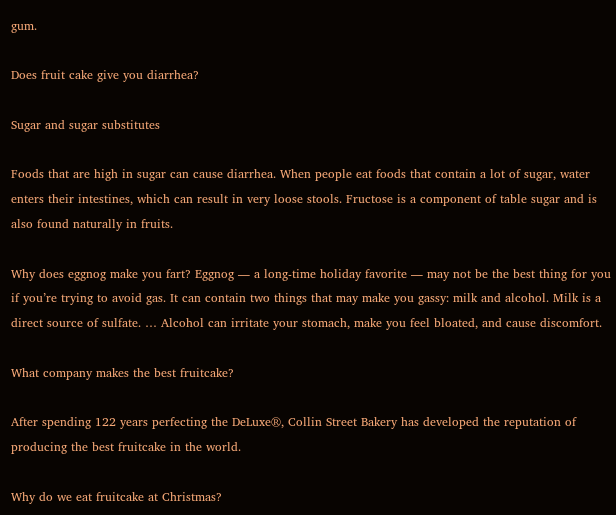gum.

Does fruit cake give you diarrhea?

Sugar and sugar substitutes

Foods that are high in sugar can cause diarrhea. When people eat foods that contain a lot of sugar, water enters their intestines, which can result in very loose stools. Fructose is a component of table sugar and is also found naturally in fruits.

Why does eggnog make you fart? Eggnog ― a long-time holiday favorite ― may not be the best thing for you if you’re trying to avoid gas. It can contain two things that may make you gassy: milk and alcohol. Milk is a direct source of sulfate. … Alcohol can irritate your stomach, make you feel bloated, and cause discomfort.

What company makes the best fruitcake?

After spending 122 years perfecting the DeLuxe®, Collin Street Bakery has developed the reputation of producing the best fruitcake in the world.

Why do we eat fruitcake at Christmas?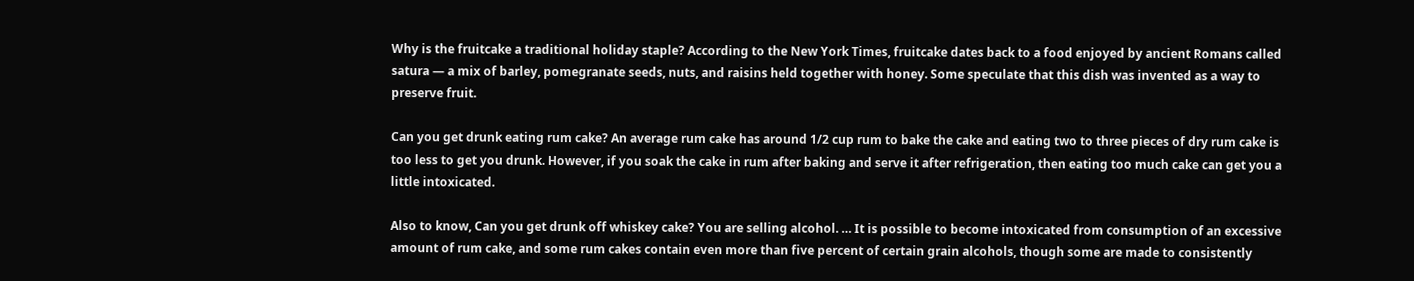Why is the fruitcake a traditional holiday staple? According to the New York Times, fruitcake dates back to a food enjoyed by ancient Romans called satura — a mix of barley, pomegranate seeds, nuts, and raisins held together with honey. Some speculate that this dish was invented as a way to preserve fruit.

Can you get drunk eating rum cake? An average rum cake has around 1/2 cup rum to bake the cake and eating two to three pieces of dry rum cake is too less to get you drunk. However, if you soak the cake in rum after baking and serve it after refrigeration, then eating too much cake can get you a little intoxicated.

Also to know, Can you get drunk off whiskey cake? You are selling alcohol. … It is possible to become intoxicated from consumption of an excessive amount of rum cake, and some rum cakes contain even more than five percent of certain grain alcohols, though some are made to consistently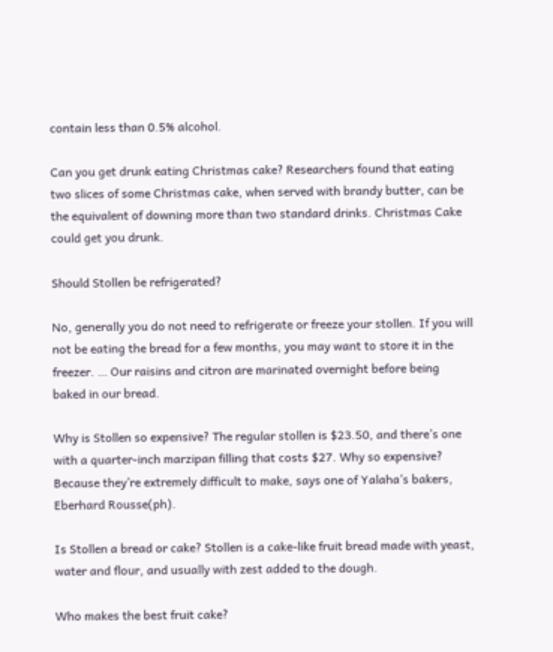contain less than 0.5% alcohol.

Can you get drunk eating Christmas cake? Researchers found that eating two slices of some Christmas cake, when served with brandy butter, can be the equivalent of downing more than two standard drinks. Christmas Cake could get you drunk.

Should Stollen be refrigerated?

No, generally you do not need to refrigerate or freeze your stollen. If you will not be eating the bread for a few months, you may want to store it in the freezer. … Our raisins and citron are marinated overnight before being baked in our bread.

Why is Stollen so expensive? The regular stollen is $23.50, and there’s one with a quarter-inch marzipan filling that costs $27. Why so expensive? Because they’re extremely difficult to make, says one of Yalaha’s bakers, Eberhard Rousse(ph).

Is Stollen a bread or cake? Stollen is a cake-like fruit bread made with yeast, water and flour, and usually with zest added to the dough.

Who makes the best fruit cake?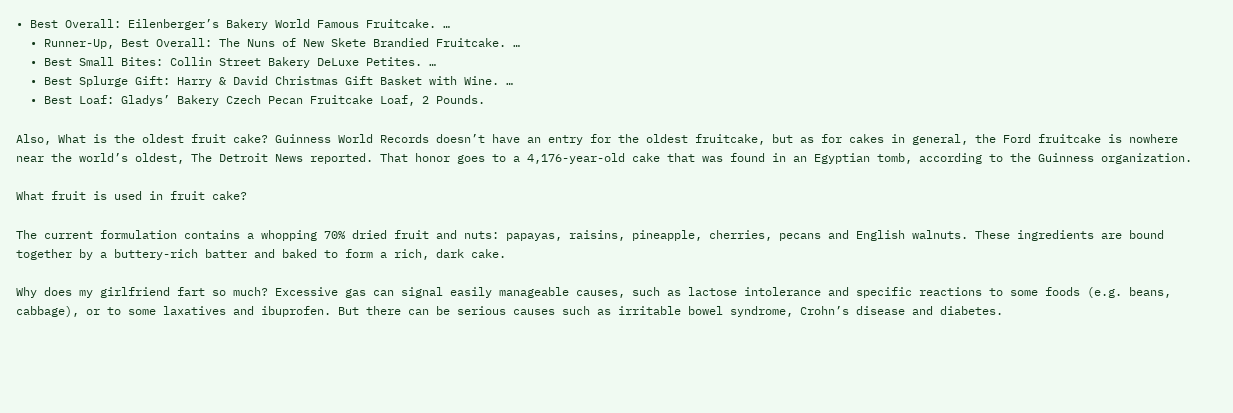• Best Overall: Eilenberger’s Bakery World Famous Fruitcake. …
  • Runner-Up, Best Overall: The Nuns of New Skete Brandied Fruitcake. …
  • Best Small Bites: Collin Street Bakery DeLuxe Petites. …
  • Best Splurge Gift: Harry & David Christmas Gift Basket with Wine. …
  • Best Loaf: Gladys’ Bakery Czech Pecan Fruitcake Loaf, 2 Pounds.

Also, What is the oldest fruit cake? Guinness World Records doesn’t have an entry for the oldest fruitcake, but as for cakes in general, the Ford fruitcake is nowhere near the world’s oldest, The Detroit News reported. That honor goes to a 4,176-year-old cake that was found in an Egyptian tomb, according to the Guinness organization.

What fruit is used in fruit cake?

The current formulation contains a whopping 70% dried fruit and nuts: papayas, raisins, pineapple, cherries, pecans and English walnuts. These ingredients are bound together by a buttery-rich batter and baked to form a rich, dark cake.

Why does my girlfriend fart so much? Excessive gas can signal easily manageable causes, such as lactose intolerance and specific reactions to some foods (e.g. beans, cabbage), or to some laxatives and ibuprofen. But there can be serious causes such as irritable bowel syndrome, Crohn’s disease and diabetes.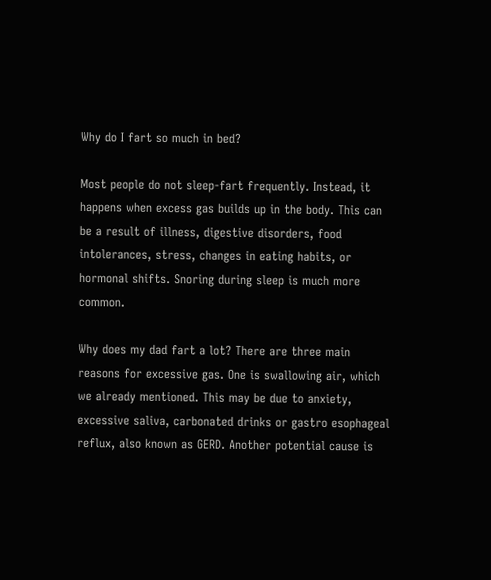Why do I fart so much in bed?

Most people do not sleep-fart frequently. Instead, it happens when excess gas builds up in the body. This can be a result of illness, digestive disorders, food intolerances, stress, changes in eating habits, or hormonal shifts. Snoring during sleep is much more common.

Why does my dad fart a lot? There are three main reasons for excessive gas. One is swallowing air, which we already mentioned. This may be due to anxiety, excessive saliva, carbonated drinks or gastro esophageal reflux, also known as GERD. Another potential cause is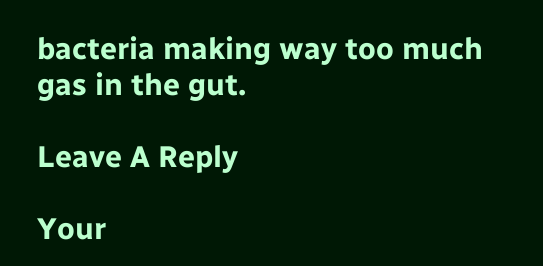bacteria making way too much gas in the gut.

Leave A Reply

Your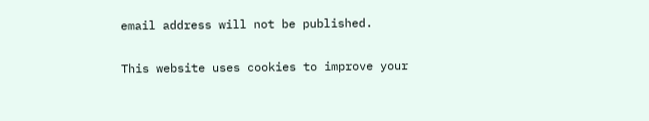email address will not be published.

This website uses cookies to improve your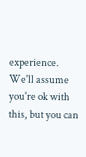experience. We'll assume you're ok with this, but you can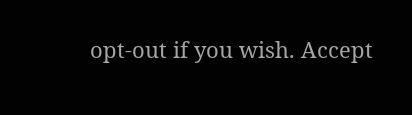opt-out if you wish. Accept